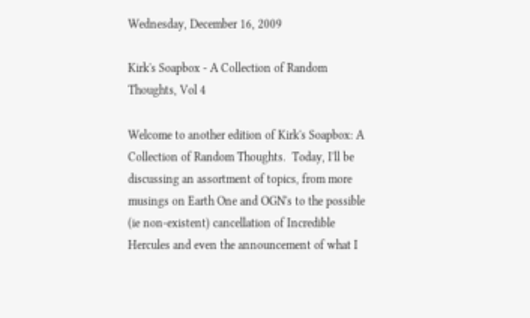Wednesday, December 16, 2009

Kirk's Soapbox - A Collection of Random Thoughts, Vol 4

Welcome to another edition of Kirk's Soapbox: A Collection of Random Thoughts.  Today, I'll be discussing an assortment of topics, from more musings on Earth One and OGN's to the possible (ie non-existent) cancellation of Incredible Hercules and even the announcement of what I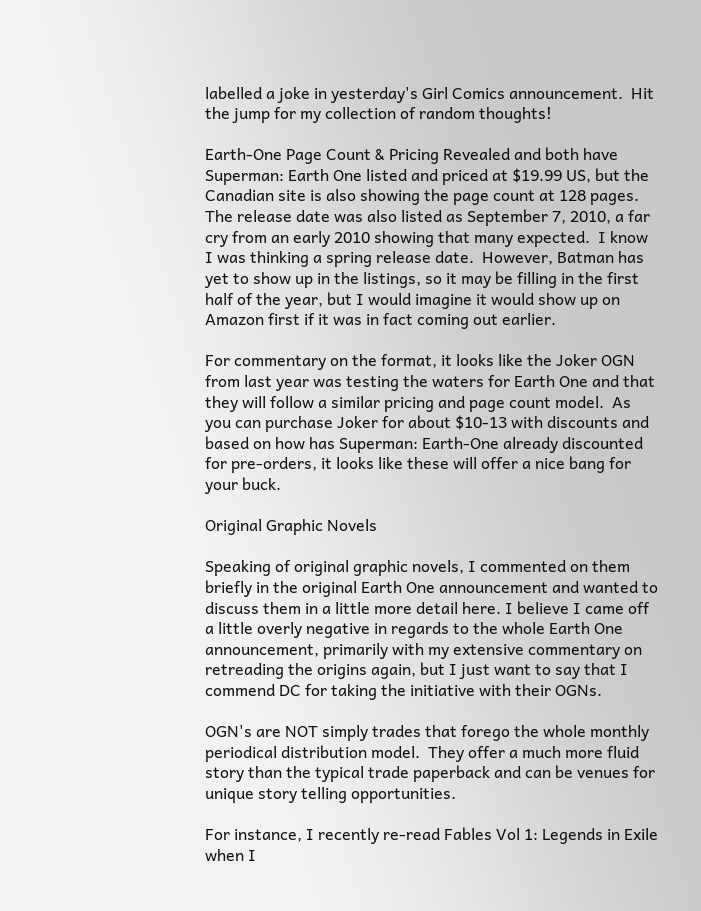labelled a joke in yesterday's Girl Comics announcement.  Hit the jump for my collection of random thoughts!

Earth-One Page Count & Pricing Revealed and both have Superman: Earth One listed and priced at $19.99 US, but the Canadian site is also showing the page count at 128 pages.  The release date was also listed as September 7, 2010, a far cry from an early 2010 showing that many expected.  I know I was thinking a spring release date.  However, Batman has yet to show up in the listings, so it may be filling in the first half of the year, but I would imagine it would show up on Amazon first if it was in fact coming out earlier.

For commentary on the format, it looks like the Joker OGN from last year was testing the waters for Earth One and that they will follow a similar pricing and page count model.  As you can purchase Joker for about $10-13 with discounts and based on how has Superman: Earth-One already discounted for pre-orders, it looks like these will offer a nice bang for your buck.

Original Graphic Novels

Speaking of original graphic novels, I commented on them briefly in the original Earth One announcement and wanted to discuss them in a little more detail here. I believe I came off a little overly negative in regards to the whole Earth One announcement, primarily with my extensive commentary on retreading the origins again, but I just want to say that I commend DC for taking the initiative with their OGNs.

OGN's are NOT simply trades that forego the whole monthly periodical distribution model.  They offer a much more fluid story than the typical trade paperback and can be venues for unique story telling opportunities.

For instance, I recently re-read Fables Vol 1: Legends in Exile when I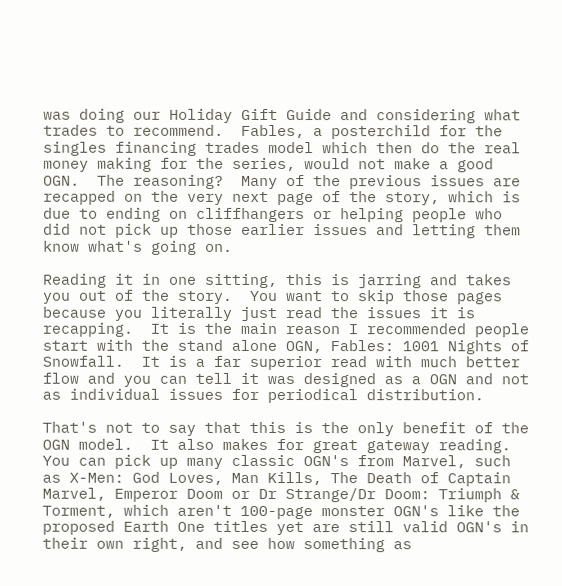was doing our Holiday Gift Guide and considering what trades to recommend.  Fables, a posterchild for the singles financing trades model which then do the real money making for the series, would not make a good OGN.  The reasoning?  Many of the previous issues are recapped on the very next page of the story, which is due to ending on cliffhangers or helping people who did not pick up those earlier issues and letting them know what's going on.

Reading it in one sitting, this is jarring and takes you out of the story.  You want to skip those pages because you literally just read the issues it is recapping.  It is the main reason I recommended people start with the stand alone OGN, Fables: 1001 Nights of Snowfall.  It is a far superior read with much better flow and you can tell it was designed as a OGN and not as individual issues for periodical distribution.

That's not to say that this is the only benefit of the OGN model.  It also makes for great gateway reading.  You can pick up many classic OGN's from Marvel, such as X-Men: God Loves, Man Kills, The Death of Captain Marvel, Emperor Doom or Dr Strange/Dr Doom: Triumph & Torment, which aren't 100-page monster OGN's like the proposed Earth One titles yet are still valid OGN's in their own right, and see how something as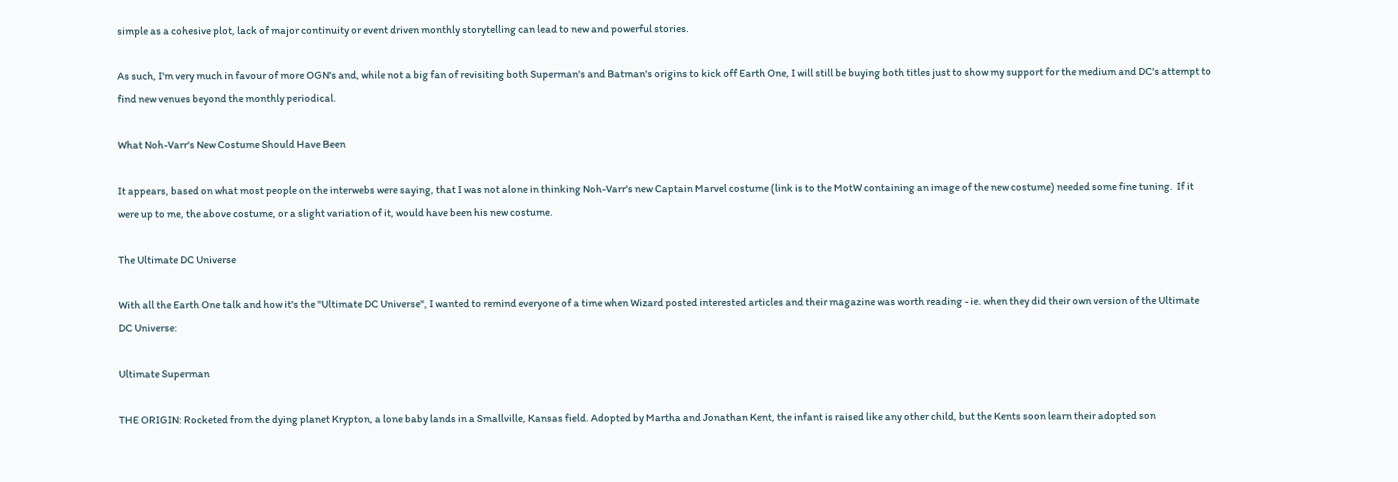simple as a cohesive plot, lack of major continuity or event driven monthly storytelling can lead to new and powerful stories.

As such, I'm very much in favour of more OGN's and, while not a big fan of revisiting both Superman's and Batman's origins to kick off Earth One, I will still be buying both titles just to show my support for the medium and DC's attempt to find new venues beyond the monthly periodical.

What Noh-Varr's New Costume Should Have Been

It appears, based on what most people on the interwebs were saying, that I was not alone in thinking Noh-Varr's new Captain Marvel costume (link is to the MotW containing an image of the new costume) needed some fine tuning.  If it were up to me, the above costume, or a slight variation of it, would have been his new costume.

The Ultimate DC Universe

With all the Earth One talk and how it's the "Ultimate DC Universe", I wanted to remind everyone of a time when Wizard posted interested articles and their magazine was worth reading - ie. when they did their own version of the Ultimate DC Universe:

Ultimate Superman

THE ORIGIN: Rocketed from the dying planet Krypton, a lone baby lands in a Smallville, Kansas field. Adopted by Martha and Jonathan Kent, the infant is raised like any other child, but the Kents soon learn their adopted son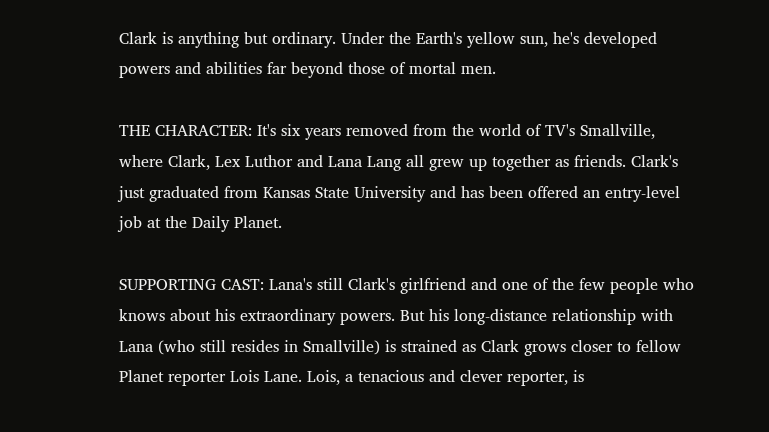Clark is anything but ordinary. Under the Earth's yellow sun, he's developed powers and abilities far beyond those of mortal men.

THE CHARACTER: It's six years removed from the world of TV's Smallville, where Clark, Lex Luthor and Lana Lang all grew up together as friends. Clark's just graduated from Kansas State University and has been offered an entry-level job at the Daily Planet.

SUPPORTING CAST: Lana's still Clark's girlfriend and one of the few people who knows about his extraordinary powers. But his long-distance relationship with Lana (who still resides in Smallville) is strained as Clark grows closer to fellow Planet reporter Lois Lane. Lois, a tenacious and clever reporter, is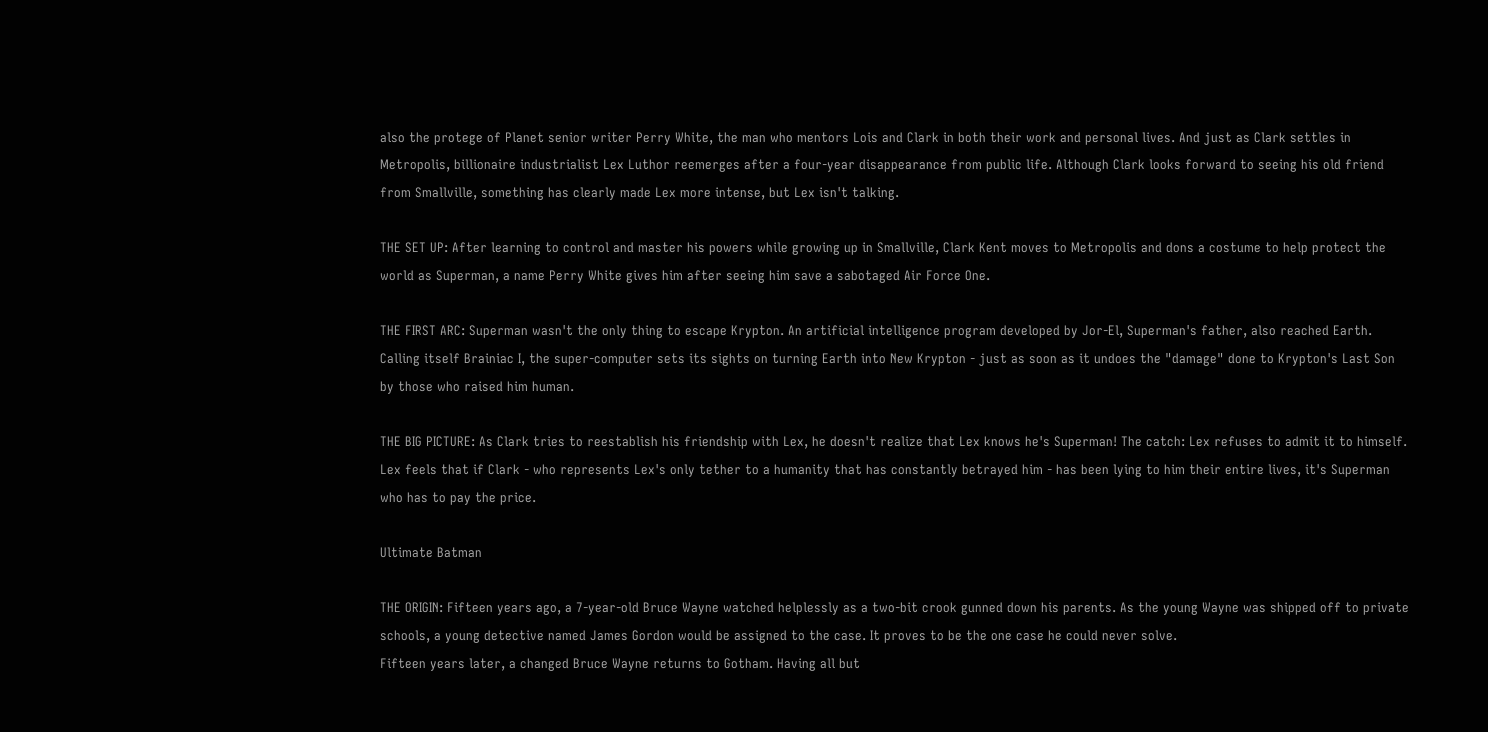also the protege of Planet senior writer Perry White, the man who mentors Lois and Clark in both their work and personal lives. And just as Clark settles in Metropolis, billionaire industrialist Lex Luthor reemerges after a four-year disappearance from public life. Although Clark looks forward to seeing his old friend from Smallville, something has clearly made Lex more intense, but Lex isn't talking.

THE SET UP: After learning to control and master his powers while growing up in Smallville, Clark Kent moves to Metropolis and dons a costume to help protect the world as Superman, a name Perry White gives him after seeing him save a sabotaged Air Force One.

THE FIRST ARC: Superman wasn't the only thing to escape Krypton. An artificial intelligence program developed by Jor-El, Superman's father, also reached Earth. Calling itself Brainiac I, the super-computer sets its sights on turning Earth into New Krypton - just as soon as it undoes the "damage" done to Krypton's Last Son by those who raised him human.

THE BIG PICTURE: As Clark tries to reestablish his friendship with Lex, he doesn't realize that Lex knows he's Superman! The catch: Lex refuses to admit it to himself. Lex feels that if Clark - who represents Lex's only tether to a humanity that has constantly betrayed him - has been lying to him their entire lives, it's Superman who has to pay the price.

Ultimate Batman

THE ORIGIN: Fifteen years ago, a 7-year-old Bruce Wayne watched helplessly as a two-bit crook gunned down his parents. As the young Wayne was shipped off to private schools, a young detective named James Gordon would be assigned to the case. It proves to be the one case he could never solve.
Fifteen years later, a changed Bruce Wayne returns to Gotham. Having all but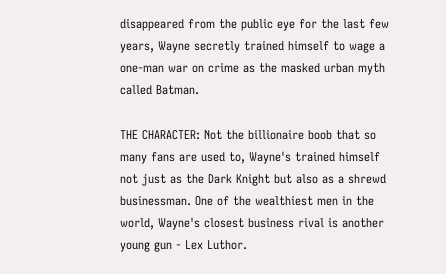disappeared from the public eye for the last few years, Wayne secretly trained himself to wage a one-man war on crime as the masked urban myth called Batman.

THE CHARACTER: Not the billionaire boob that so many fans are used to, Wayne's trained himself not just as the Dark Knight but also as a shrewd businessman. One of the wealthiest men in the world, Wayne's closest business rival is another young gun - Lex Luthor.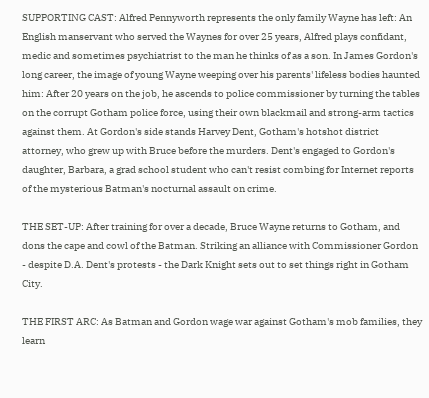SUPPORTING CAST: Alfred Pennyworth represents the only family Wayne has left: An English manservant who served the Waynes for over 25 years, Alfred plays confidant, medic and sometimes psychiatrist to the man he thinks of as a son. In James Gordon's long career, the image of young Wayne weeping over his parents' lifeless bodies haunted him: After 20 years on the job, he ascends to police commissioner by turning the tables on the corrupt Gotham police force, using their own blackmail and strong-arm tactics against them. At Gordon's side stands Harvey Dent, Gotham's hotshot district attorney, who grew up with Bruce before the murders. Dent's engaged to Gordon's daughter, Barbara, a grad school student who can't resist combing for Internet reports of the mysterious Batman's nocturnal assault on crime.

THE SET-UP: After training for over a decade, Bruce Wayne returns to Gotham, and dons the cape and cowl of the Batman. Striking an alliance with Commissioner Gordon - despite D.A. Dent's protests - the Dark Knight sets out to set things right in Gotham City.

THE FIRST ARC: As Batman and Gordon wage war against Gotham's mob families, they learn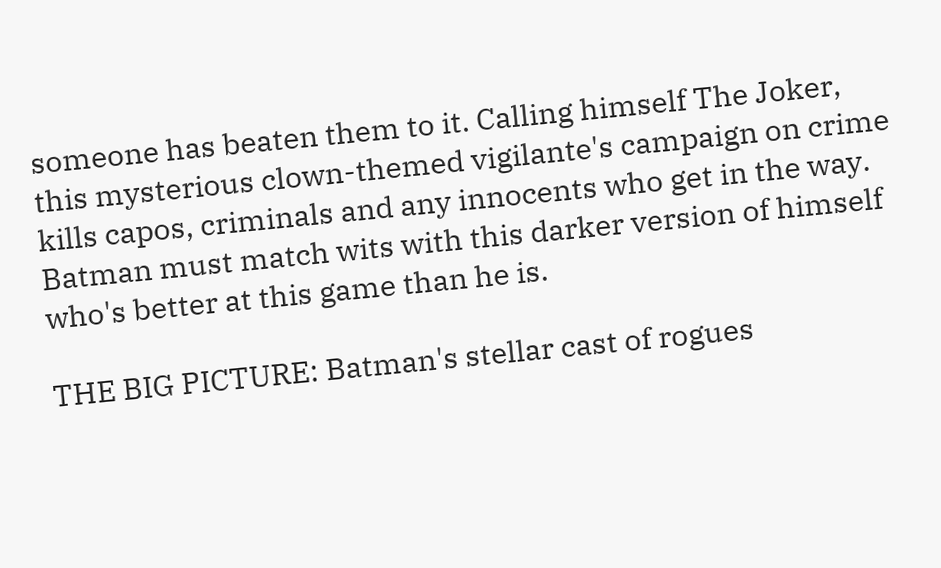someone has beaten them to it. Calling himself The Joker, this mysterious clown-themed vigilante's campaign on crime kills capos, criminals and any innocents who get in the way. Batman must match wits with this darker version of himself who's better at this game than he is.

THE BIG PICTURE: Batman's stellar cast of rogues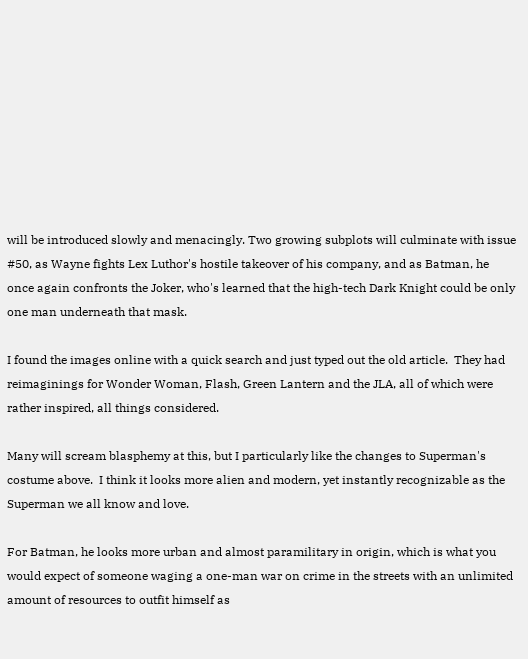will be introduced slowly and menacingly. Two growing subplots will culminate with issue #50, as Wayne fights Lex Luthor's hostile takeover of his company, and as Batman, he once again confronts the Joker, who's learned that the high-tech Dark Knight could be only one man underneath that mask.

I found the images online with a quick search and just typed out the old article.  They had reimaginings for Wonder Woman, Flash, Green Lantern and the JLA, all of which were rather inspired, all things considered.

Many will scream blasphemy at this, but I particularly like the changes to Superman's costume above.  I think it looks more alien and modern, yet instantly recognizable as the Superman we all know and love.

For Batman, he looks more urban and almost paramilitary in origin, which is what you would expect of someone waging a one-man war on crime in the streets with an unlimited amount of resources to outfit himself as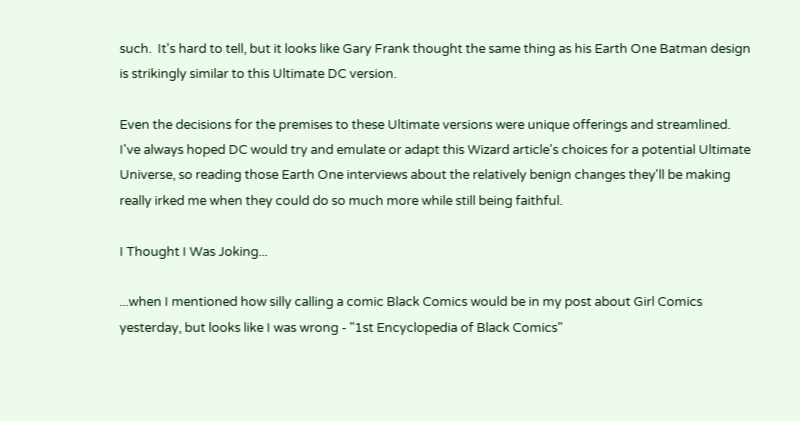such.  It's hard to tell, but it looks like Gary Frank thought the same thing as his Earth One Batman design is strikingly similar to this Ultimate DC version.

Even the decisions for the premises to these Ultimate versions were unique offerings and streamlined.  I've always hoped DC would try and emulate or adapt this Wizard article's choices for a potential Ultimate Universe, so reading those Earth One interviews about the relatively benign changes they'll be making really irked me when they could do so much more while still being faithful.

I Thought I Was Joking...

...when I mentioned how silly calling a comic Black Comics would be in my post about Girl Comics yesterday, but looks like I was wrong - "1st Encyclopedia of Black Comics"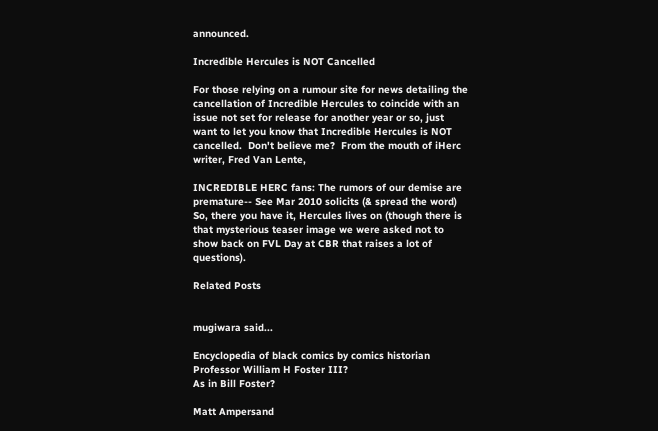announced.

Incredible Hercules is NOT Cancelled

For those relying on a rumour site for news detailing the cancellation of Incredible Hercules to coincide with an issue not set for release for another year or so, just want to let you know that Incredible Hercules is NOT cancelled.  Don't believe me?  From the mouth of iHerc writer, Fred Van Lente,

INCREDIBLE HERC fans: The rumors of our demise are premature-- See Mar 2010 solicits (& spread the word)
So, there you have it, Hercules lives on (though there is that mysterious teaser image we were asked not to show back on FVL Day at CBR that raises a lot of questions).

Related Posts


mugiwara said...

Encyclopedia of black comics by comics historian Professor William H Foster III?
As in Bill Foster?

Matt Ampersand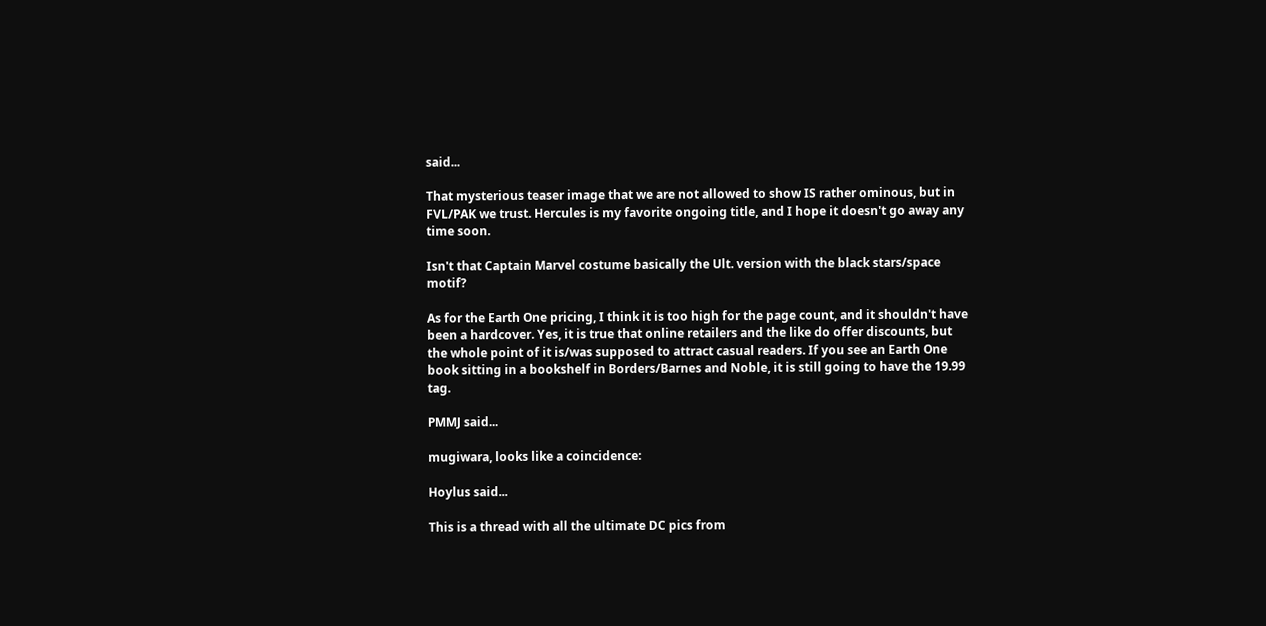said...

That mysterious teaser image that we are not allowed to show IS rather ominous, but in FVL/PAK we trust. Hercules is my favorite ongoing title, and I hope it doesn't go away any time soon.

Isn't that Captain Marvel costume basically the Ult. version with the black stars/space motif?

As for the Earth One pricing, I think it is too high for the page count, and it shouldn't have been a hardcover. Yes, it is true that online retailers and the like do offer discounts, but the whole point of it is/was supposed to attract casual readers. If you see an Earth One book sitting in a bookshelf in Borders/Barnes and Noble, it is still going to have the 19.99 tag.

PMMJ said...

mugiwara, looks like a coincidence:

Hoylus said...

This is a thread with all the ultimate DC pics from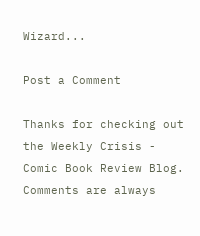Wizard...

Post a Comment

Thanks for checking out the Weekly Crisis - Comic Book Review Blog. Comments are always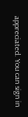appreciated. You can sign in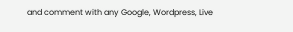and comment with any Google, Wordpress, Live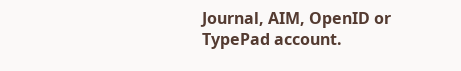Journal, AIM, OpenID or TypePad account.